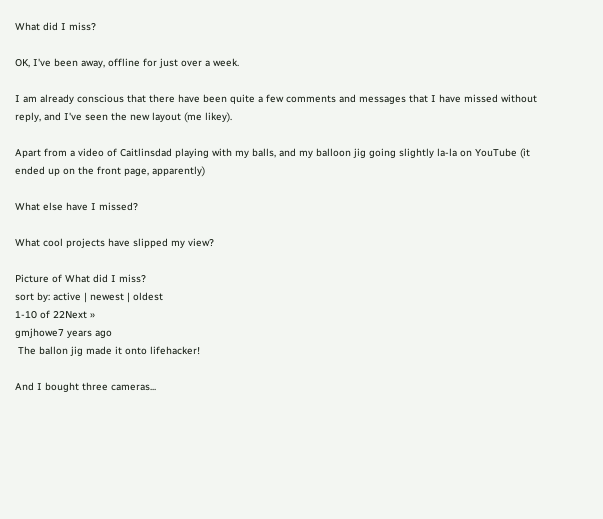What did I miss?

OK, I've been away, offline for just over a week.

I am already conscious that there have been quite a few comments and messages that I have missed without reply, and I've seen the new layout (me likey).

Apart from a video of Caitlinsdad playing with my balls, and my balloon jig going slightly la-la on YouTube (it ended up on the front page, apparently)

What else have I missed?

What cool projects have slipped my view?

Picture of What did I miss?
sort by: active | newest | oldest
1-10 of 22Next »
gmjhowe7 years ago
 The ballon jig made it onto lifehacker!

And I bought three cameras...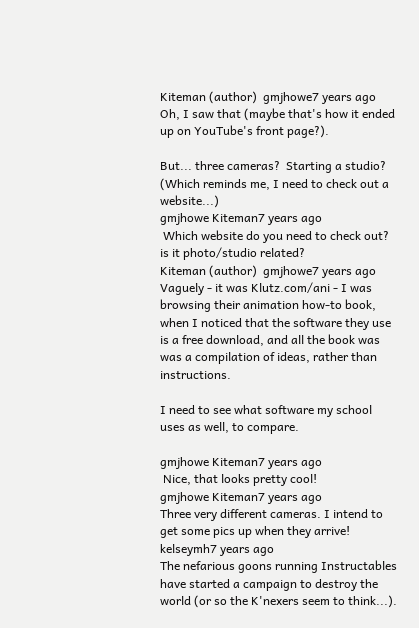Kiteman (author)  gmjhowe7 years ago
Oh, I saw that (maybe that's how it ended up on YouTube's front page?).

But... three cameras?  Starting a studio?  (Which reminds me, I need to check out a website...)
gmjhowe Kiteman7 years ago
 Which website do you need to check out? is it photo/studio related?
Kiteman (author)  gmjhowe7 years ago
Vaguely - it was Klutz.com/ani - I was browsing their animation how-to book, when I noticed that the software they use is a free download, and all the book was was a compilation of ideas, rather than instructions.

I need to see what software my school uses as well, to compare.

gmjhowe Kiteman7 years ago
 Nice, that looks pretty cool!
gmjhowe Kiteman7 years ago
Three very different cameras. I intend to get some pics up when they arrive!
kelseymh7 years ago
The nefarious goons running Instructables have started a campaign to destroy the world (or so the K'nexers seem to think...).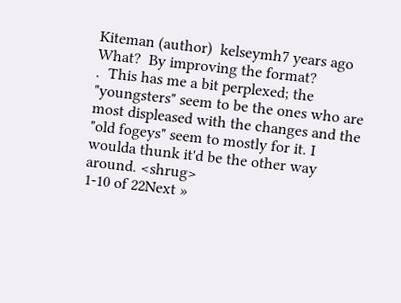Kiteman (author)  kelseymh7 years ago
What?  By improving the format?
.  This has me a bit perplexed; the "youngsters" seem to be the ones who are most displeased with the changes and the "old fogeys" seem to mostly for it. I woulda thunk it'd be the other way around. <shrug>
1-10 of 22Next »